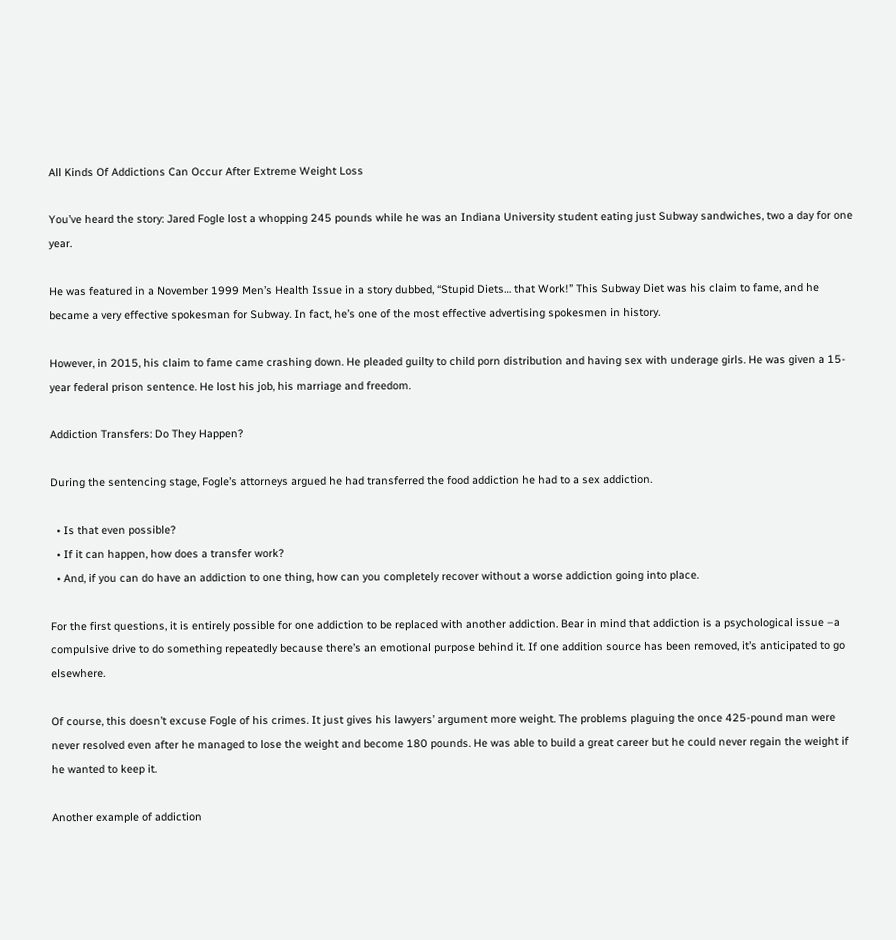All Kinds Of Addictions Can Occur After Extreme Weight Loss

You’ve heard the story: Jared Fogle lost a whopping 245 pounds while he was an Indiana University student eating just Subway sandwiches, two a day for one year.

He was featured in a November 1999 Men’s Health Issue in a story dubbed, “Stupid Diets… that Work!” This Subway Diet was his claim to fame, and he became a very effective spokesman for Subway. In fact, he’s one of the most effective advertising spokesmen in history.

However, in 2015, his claim to fame came crashing down. He pleaded guilty to child porn distribution and having sex with underage girls. He was given a 15-year federal prison sentence. He lost his job, his marriage and freedom.

Addiction Transfers: Do They Happen?

During the sentencing stage, Fogle’s attorneys argued he had transferred the food addiction he had to a sex addiction.

  • Is that even possible?
  • If it can happen, how does a transfer work?
  • And, if you can do have an addiction to one thing, how can you completely recover without a worse addiction going into place.

For the first questions, it is entirely possible for one addiction to be replaced with another addiction. Bear in mind that addiction is a psychological issue –a compulsive drive to do something repeatedly because there’s an emotional purpose behind it. If one addition source has been removed, it’s anticipated to go elsewhere.

Of course, this doesn’t excuse Fogle of his crimes. It just gives his lawyers’ argument more weight. The problems plaguing the once 425-pound man were never resolved even after he managed to lose the weight and become 180 pounds. He was able to build a great career but he could never regain the weight if he wanted to keep it.

Another example of addiction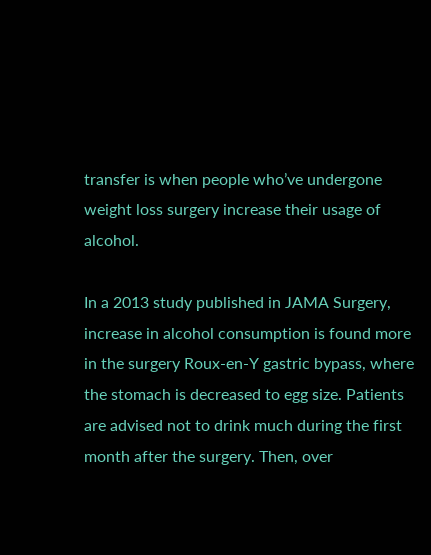transfer is when people who’ve undergone weight loss surgery increase their usage of alcohol.

In a 2013 study published in JAMA Surgery, increase in alcohol consumption is found more in the surgery Roux-en-Y gastric bypass, where the stomach is decreased to egg size. Patients are advised not to drink much during the first month after the surgery. Then, over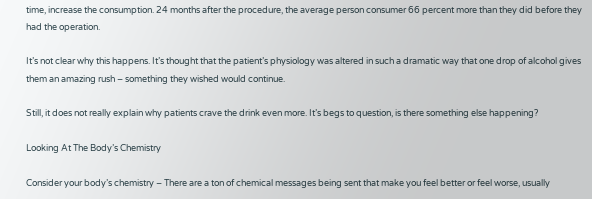time, increase the consumption. 24 months after the procedure, the average person consumer 66 percent more than they did before they had the operation.

It’s not clear why this happens. It’s thought that the patient’s physiology was altered in such a dramatic way that one drop of alcohol gives them an amazing rush – something they wished would continue.

Still, it does not really explain why patients crave the drink even more. It’s begs to question, is there something else happening?

Looking At The Body’s Chemistry

Consider your body’s chemistry – There are a ton of chemical messages being sent that make you feel better or feel worse, usually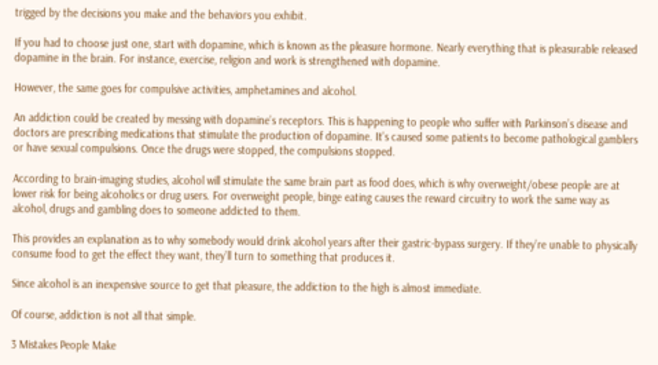trigged by the decisions you make and the behaviors you exhibit.

If you had to choose just one, start with dopamine, which is known as the pleasure hormone. Nearly everything that is pleasurable released dopamine in the brain. For instance, exercise, religion and work is strengthened with dopamine.

However, the same goes for compulsive activities, amphetamines and alcohol.

An addiction could be created by messing with dopamine’s receptors. This is happening to people who suffer with Parkinson’s disease and doctors are prescribing medications that stimulate the production of dopamine. It’s caused some patients to become pathological gamblers or have sexual compulsions. Once the drugs were stopped, the compulsions stopped.

According to brain-imaging studies, alcohol will stimulate the same brain part as food does, which is why overweight/obese people are at lower risk for being alcoholics or drug users. For overweight people, binge eating causes the reward circuitry to work the same way as alcohol, drugs and gambling does to someone addicted to them.

This provides an explanation as to why somebody would drink alcohol years after their gastric-bypass surgery. If they’re unable to physically consume food to get the effect they want, they’ll turn to something that produces it.

Since alcohol is an inexpensive source to get that pleasure, the addiction to the high is almost immediate.

Of course, addiction is not all that simple.

3 Mistakes People Make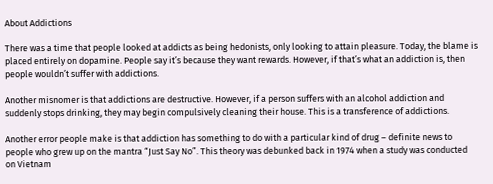About Addictions

There was a time that people looked at addicts as being hedonists, only looking to attain pleasure. Today, the blame is placed entirely on dopamine. People say it’s because they want rewards. However, if that’s what an addiction is, then people wouldn’t suffer with addictions.

Another misnomer is that addictions are destructive. However, if a person suffers with an alcohol addiction and suddenly stops drinking, they may begin compulsively cleaning their house. This is a transference of addictions.

Another error people make is that addiction has something to do with a particular kind of drug – definite news to people who grew up on the mantra “Just Say No”. This theory was debunked back in 1974 when a study was conducted on Vietnam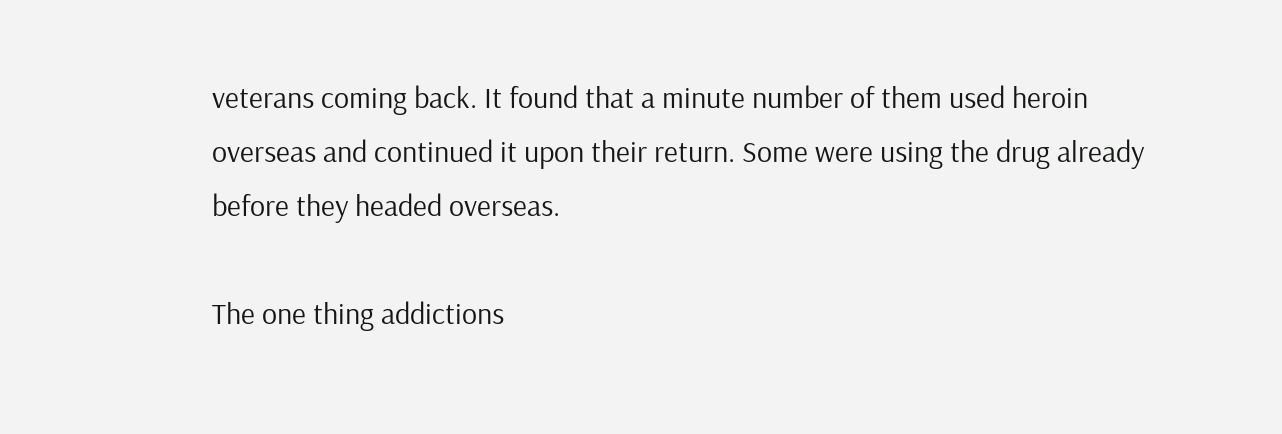veterans coming back. It found that a minute number of them used heroin overseas and continued it upon their return. Some were using the drug already before they headed overseas.

The one thing addictions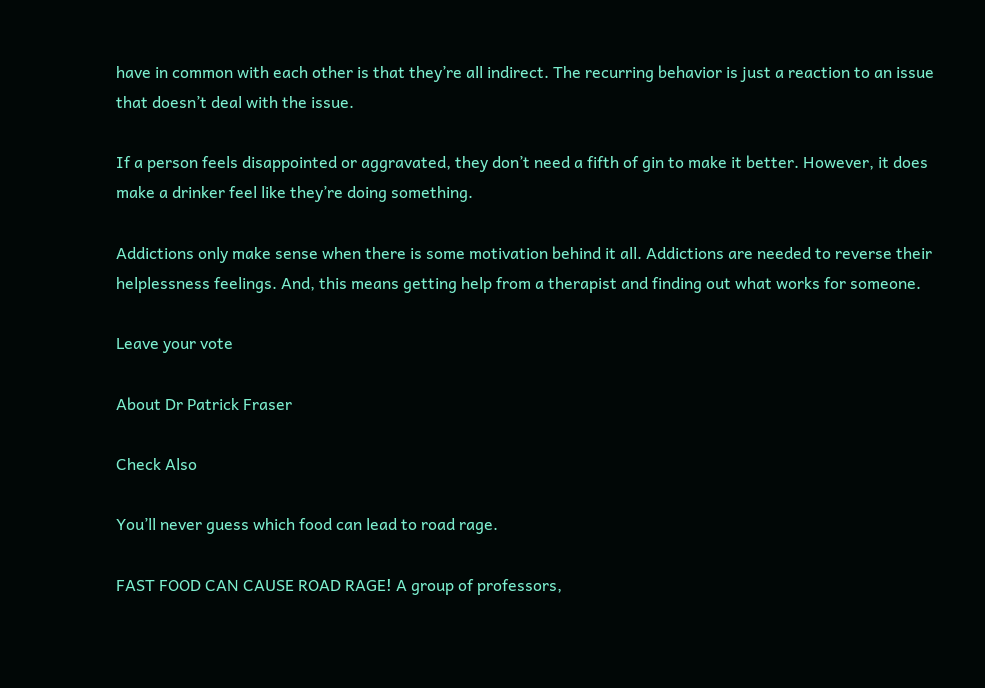have in common with each other is that they’re all indirect. The recurring behavior is just a reaction to an issue that doesn’t deal with the issue.

If a person feels disappointed or aggravated, they don’t need a fifth of gin to make it better. However, it does make a drinker feel like they’re doing something.

Addictions only make sense when there is some motivation behind it all. Addictions are needed to reverse their helplessness feelings. And, this means getting help from a therapist and finding out what works for someone.

Leave your vote

About Dr Patrick Fraser

Check Also

You’ll never guess which food can lead to road rage.

FAST FOOD CAN CAUSE ROAD RAGE! A group of professors,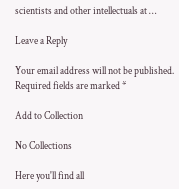scientists and other intellectuals at …

Leave a Reply

Your email address will not be published. Required fields are marked *

Add to Collection

No Collections

Here you'll find all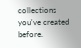collections you've created before.